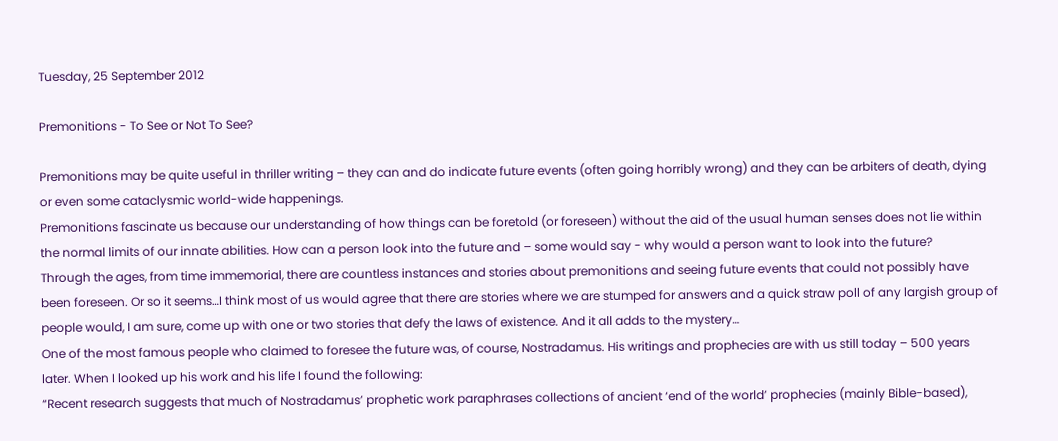Tuesday, 25 September 2012

Premonitions - To See or Not To See?

Premonitions may be quite useful in thriller writing – they can and do indicate future events (often going horribly wrong) and they can be arbiters of death, dying or even some cataclysmic world-wide happenings.
Premonitions fascinate us because our understanding of how things can be foretold (or foreseen) without the aid of the usual human senses does not lie within the normal limits of our innate abilities. How can a person look into the future and – some would say - why would a person want to look into the future?
Through the ages, from time immemorial, there are countless instances and stories about premonitions and seeing future events that could not possibly have been foreseen. Or so it seems…I think most of us would agree that there are stories where we are stumped for answers and a quick straw poll of any largish group of people would, I am sure, come up with one or two stories that defy the laws of existence. And it all adds to the mystery…
One of the most famous people who claimed to foresee the future was, of course, Nostradamus. His writings and prophecies are with us still today – 500 years later. When I looked up his work and his life I found the following:
“Recent research suggests that much of Nostradamus’ prophetic work paraphrases collections of ancient ‘end of the world’ prophecies (mainly Bible-based),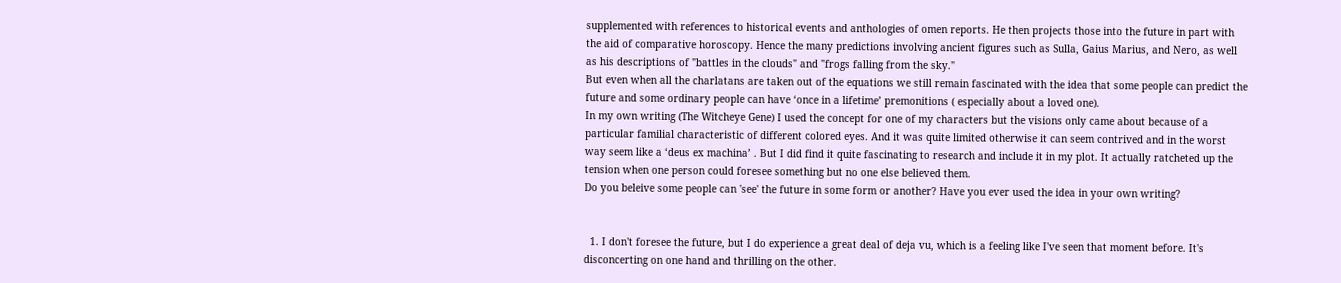supplemented with references to historical events and anthologies of omen reports. He then projects those into the future in part with the aid of comparative horoscopy. Hence the many predictions involving ancient figures such as Sulla, Gaius Marius, and Nero, as well as his descriptions of "battles in the clouds" and "frogs falling from the sky."
But even when all the charlatans are taken out of the equations we still remain fascinated with the idea that some people can predict the future and some ordinary people can have ‘once in a lifetime’ premonitions ( especially about a loved one).
In my own writing (The Witcheye Gene) I used the concept for one of my characters but the visions only came about because of a particular familial characteristic of different colored eyes. And it was quite limited otherwise it can seem contrived and in the worst way seem like a ‘deus ex machina’ . But I did find it quite fascinating to research and include it in my plot. It actually ratcheted up the tension when one person could foresee something but no one else believed them.
Do you beleive some people can 'see' the future in some form or another? Have you ever used the idea in your own writing?


  1. I don't foresee the future, but I do experience a great deal of deja vu, which is a feeling like I've seen that moment before. It's disconcerting on one hand and thrilling on the other.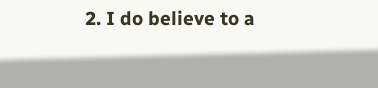2. I do believe to a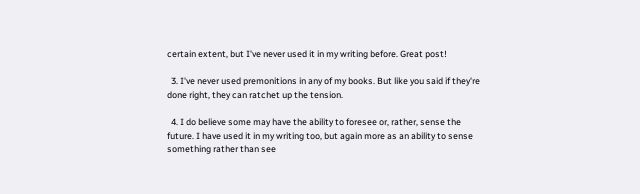certain extent, but I've never used it in my writing before. Great post!

  3. I've never used premonitions in any of my books. But like you said if they're done right, they can ratchet up the tension.

  4. I do believe some may have the ability to foresee or, rather, sense the future. I have used it in my writing too, but again more as an ability to sense something rather than see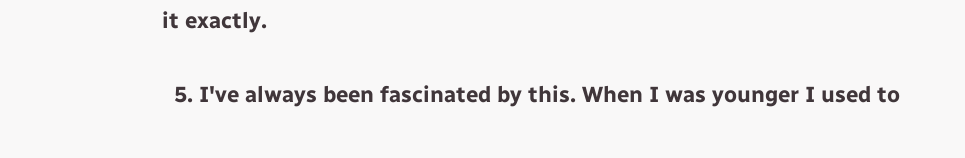it exactly.

  5. I've always been fascinated by this. When I was younger I used to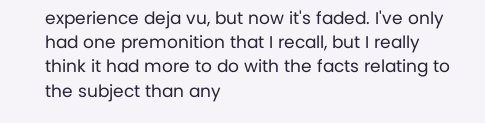experience deja vu, but now it's faded. I've only had one premonition that I recall, but I really think it had more to do with the facts relating to the subject than any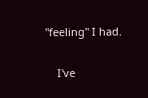"feeling" I had.

    I've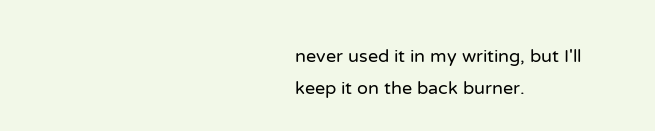never used it in my writing, but I'll keep it on the back burner.